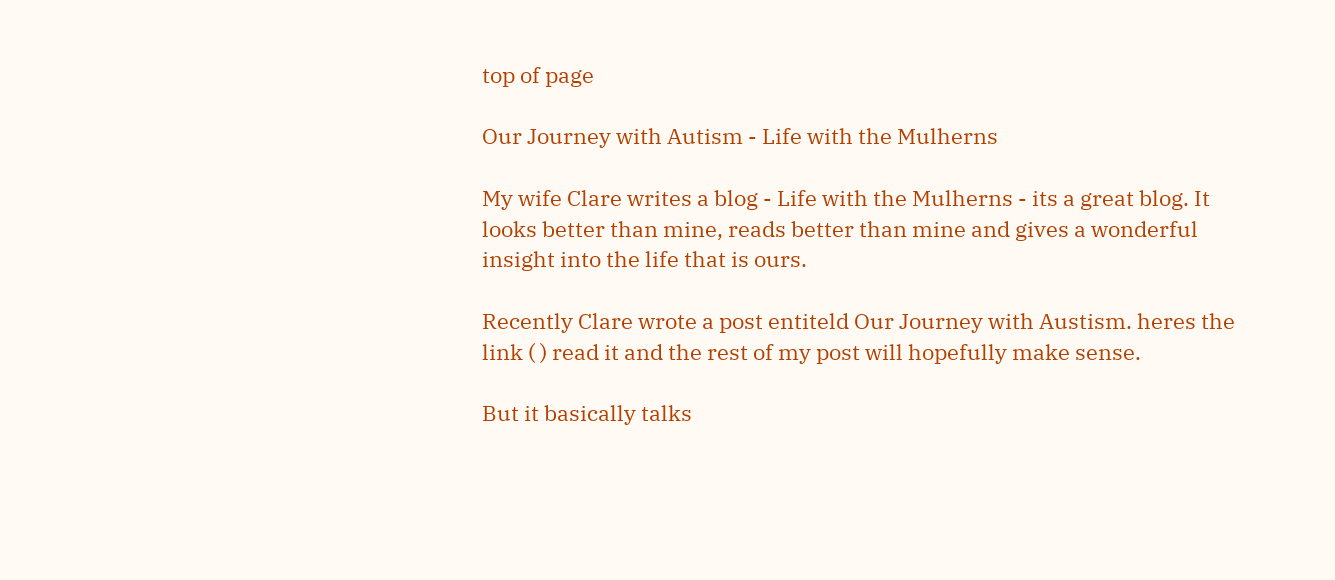top of page

Our Journey with Autism - Life with the Mulherns

My wife Clare writes a blog - Life with the Mulherns - its a great blog. It looks better than mine, reads better than mine and gives a wonderful insight into the life that is ours.

Recently Clare wrote a post entiteld Our Journey with Austism. heres the link ( ) read it and the rest of my post will hopefully make sense.

But it basically talks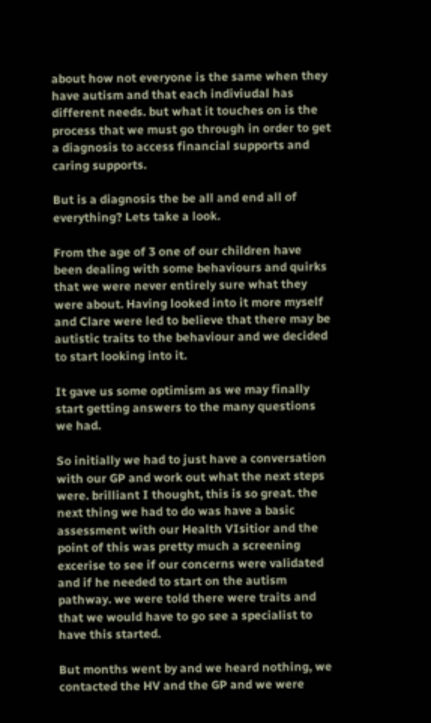about how not everyone is the same when they have autism and that each indiviudal has different needs. but what it touches on is the process that we must go through in order to get a diagnosis to access financial supports and caring supports.

But is a diagnosis the be all and end all of everything? Lets take a look.

From the age of 3 one of our children have been dealing with some behaviours and quirks that we were never entirely sure what they were about. Having looked into it more myself and Clare were led to believe that there may be autistic traits to the behaviour and we decided to start looking into it.

It gave us some optimism as we may finally start getting answers to the many questions we had.

So initially we had to just have a conversation with our GP and work out what the next steps were. brilliant I thought, this is so great. the next thing we had to do was have a basic assessment with our Health VIsitior and the point of this was pretty much a screening excerise to see if our concerns were validated and if he needed to start on the autism pathway. we were told there were traits and that we would have to go see a specialist to have this started.

But months went by and we heard nothing, we contacted the HV and the GP and we were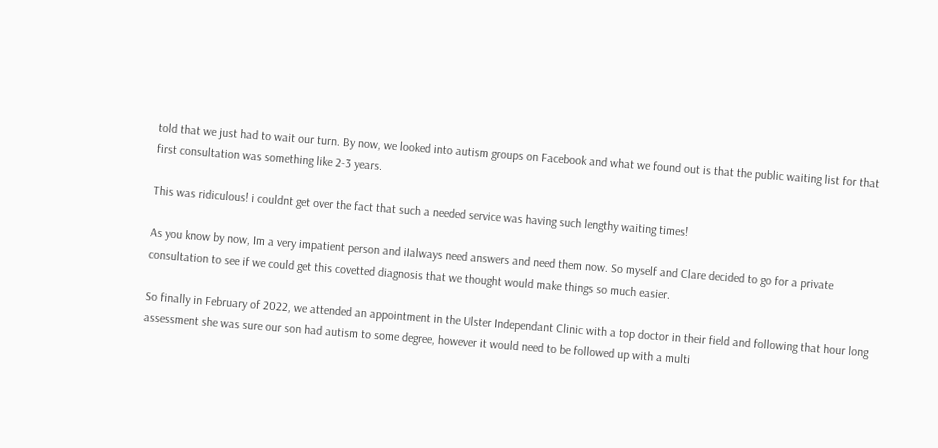told that we just had to wait our turn. By now, we looked into autism groups on Facebook and what we found out is that the public waiting list for that first consultation was something like 2-3 years.

This was ridiculous! i couldnt get over the fact that such a needed service was having such lengthy waiting times!

As you know by now, Im a very impatient person and iIalways need answers and need them now. So myself and Clare decided to go for a private consultation to see if we could get this covetted diagnosis that we thought would make things so much easier.

So finally in February of 2022, we attended an appointment in the Ulster Independant Clinic with a top doctor in their field and following that hour long assessment she was sure our son had autism to some degree, however it would need to be followed up with a multi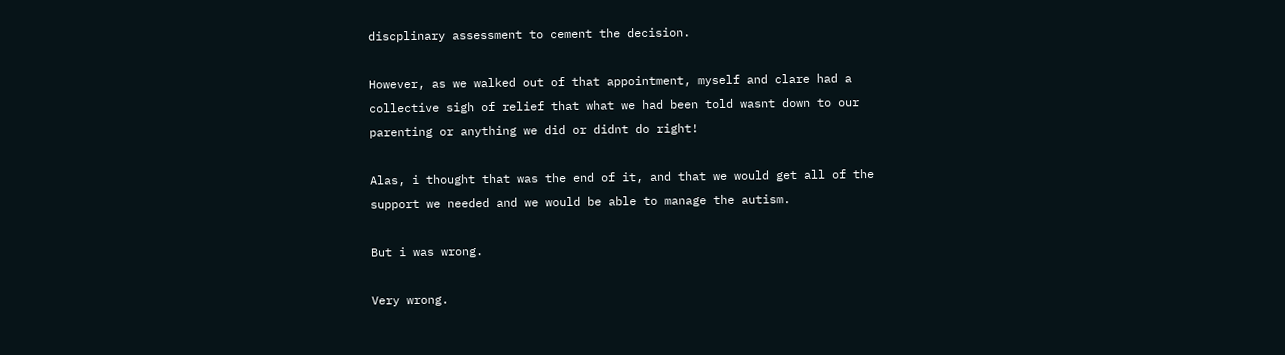discplinary assessment to cement the decision.

However, as we walked out of that appointment, myself and clare had a collective sigh of relief that what we had been told wasnt down to our parenting or anything we did or didnt do right!

Alas, i thought that was the end of it, and that we would get all of the support we needed and we would be able to manage the autism.

But i was wrong.

Very wrong.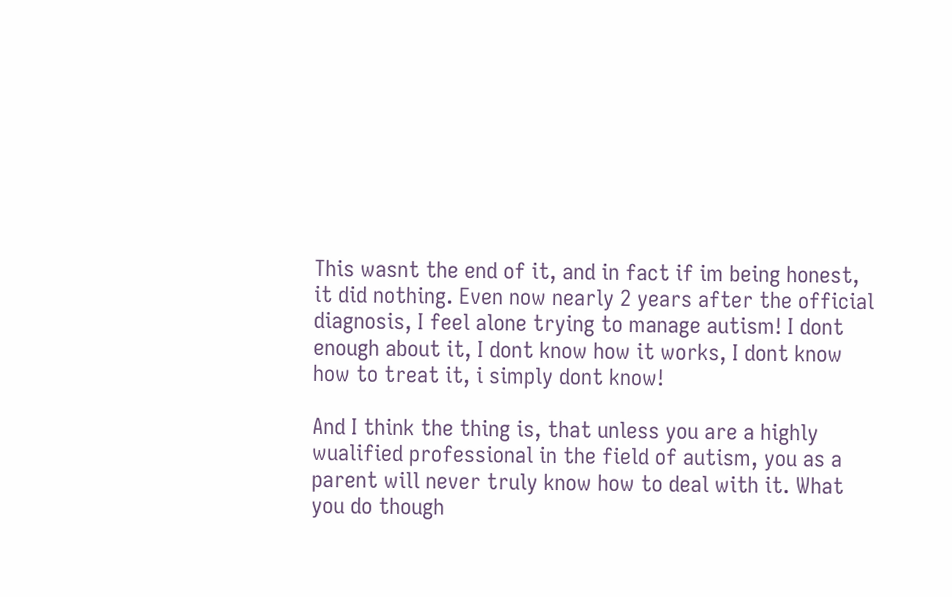This wasnt the end of it, and in fact if im being honest, it did nothing. Even now nearly 2 years after the official diagnosis, I feel alone trying to manage autism! I dont enough about it, I dont know how it works, I dont know how to treat it, i simply dont know!

And I think the thing is, that unless you are a highly wualified professional in the field of autism, you as a parent will never truly know how to deal with it. What you do though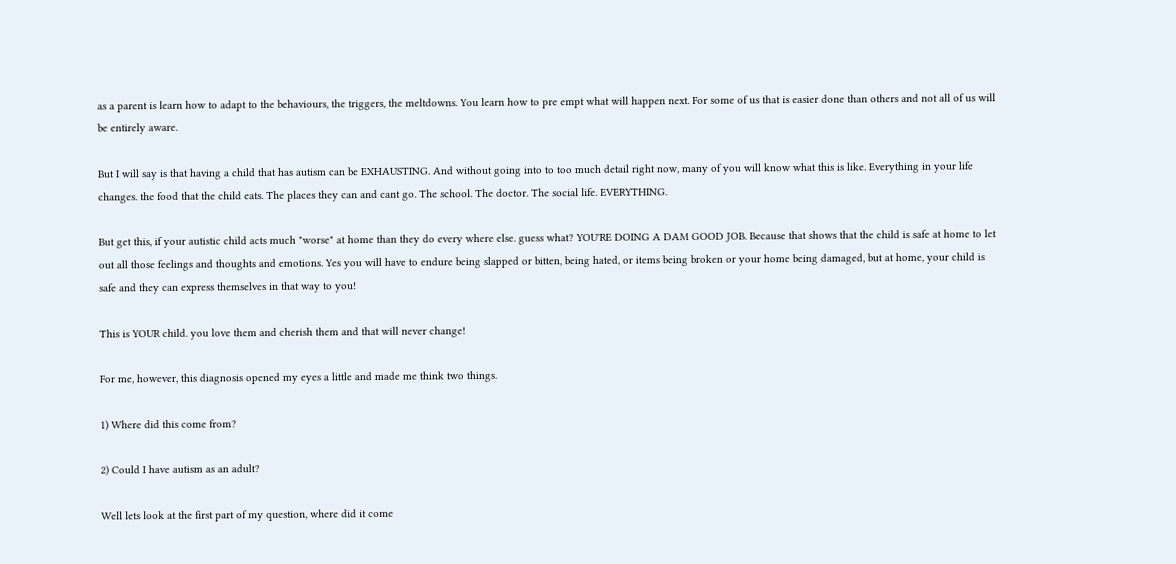as a parent is learn how to adapt to the behaviours, the triggers, the meltdowns. You learn how to pre empt what will happen next. For some of us that is easier done than others and not all of us will be entirely aware.

But I will say is that having a child that has autism can be EXHAUSTING. And without going into to too much detail right now, many of you will know what this is like. Everything in your life changes. the food that the child eats. The places they can and cant go. The school. The doctor. The social life. EVERYTHING.

But get this, if your autistic child acts much "worse" at home than they do every where else. guess what? YOU'RE DOING A DAM GOOD JOB. Because that shows that the child is safe at home to let out all those feelings and thoughts and emotions. Yes you will have to endure being slapped or bitten, being hated, or items being broken or your home being damaged, but at home, your child is safe and they can express themselves in that way to you!

This is YOUR child. you love them and cherish them and that will never change!

For me, however, this diagnosis opened my eyes a little and made me think two things.

1) Where did this come from?

2) Could I have autism as an adult?

Well lets look at the first part of my question, where did it come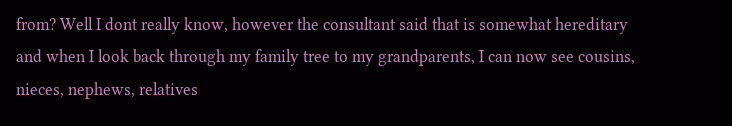from? Well I dont really know, however the consultant said that is somewhat hereditary and when I look back through my family tree to my grandparents, I can now see cousins, nieces, nephews, relatives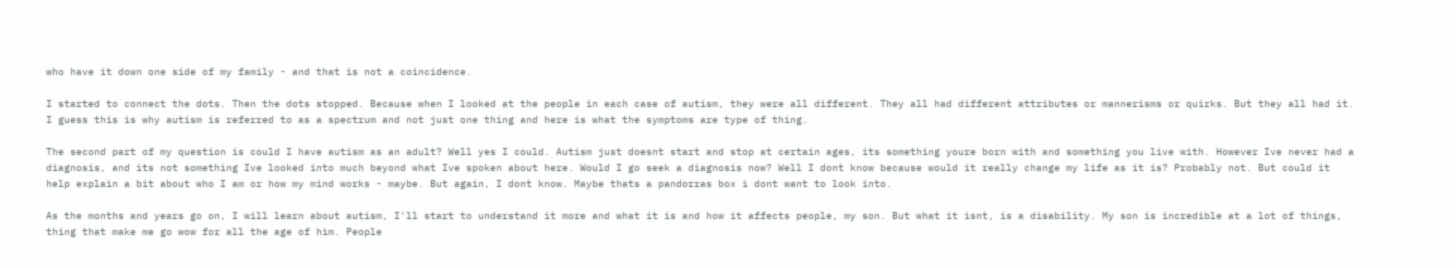who have it down one side of my family - and that is not a coincidence.

I started to connect the dots. Then the dots stopped. Because when I looked at the people in each case of autism, they were all different. They all had different attributes or mannerisms or quirks. But they all had it. I guess this is why autism is referred to as a spectrum and not just one thing and here is what the symptoms are type of thing.

The second part of my question is could I have autism as an adult? Well yes I could. Autism just doesnt start and stop at certain ages, its something youre born with and something you live with. However Ive never had a diagnosis, and its not something Ive looked into much beyond what Ive spoken about here. Would I go seek a diagnosis now? Well I dont know because would it really change my life as it is? Probably not. But could it help explain a bit about who I am or how my mind works - maybe. But again, I dont know. Maybe thats a pandorras box i dont want to look into.

As the months and years go on, I will learn about autism, I'll start to understand it more and what it is and how it affects people, my son. But what it isnt, is a disability. My son is incredible at a lot of things, thing that make me go wow for all the age of him. People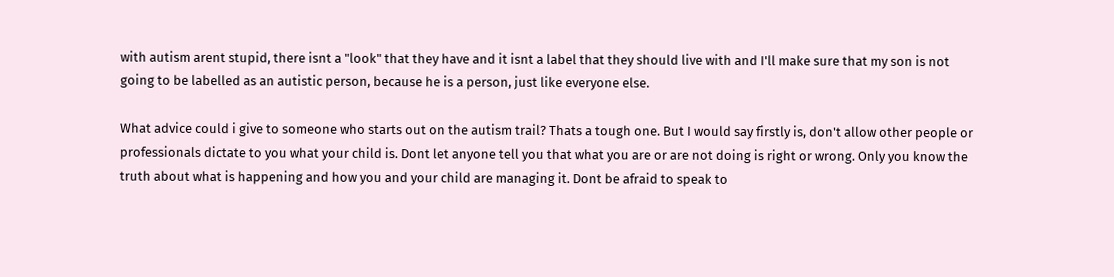with autism arent stupid, there isnt a "look" that they have and it isnt a label that they should live with and I'll make sure that my son is not going to be labelled as an autistic person, because he is a person, just like everyone else.

What advice could i give to someone who starts out on the autism trail? Thats a tough one. But I would say firstly is, don't allow other people or professionals dictate to you what your child is. Dont let anyone tell you that what you are or are not doing is right or wrong. Only you know the truth about what is happening and how you and your child are managing it. Dont be afraid to speak to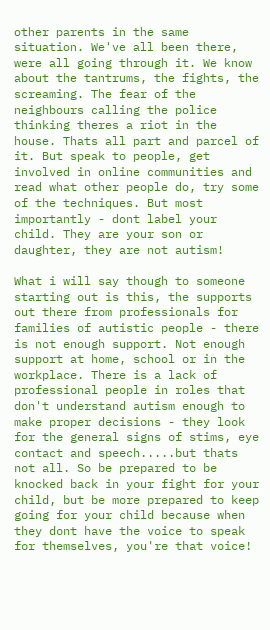other parents in the same situation. We've all been there, were all going through it. We know about the tantrums, the fights, the screaming. The fear of the neighbours calling the police thinking theres a riot in the house. Thats all part and parcel of it. But speak to people, get involved in online communities and read what other people do, try some of the techniques. But most importantly - dont label your child. They are your son or daughter, they are not autism!

What i will say though to someone starting out is this, the supports out there from professionals for families of autistic people - there is not enough support. Not enough support at home, school or in the workplace. There is a lack of professional people in roles that don't understand autism enough to make proper decisions - they look for the general signs of stims, eye contact and speech.....but thats not all. So be prepared to be knocked back in your fight for your child, but be more prepared to keep going for your child because when they dont have the voice to speak for themselves, you're that voice!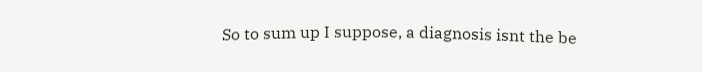So to sum up I suppose, a diagnosis isnt the be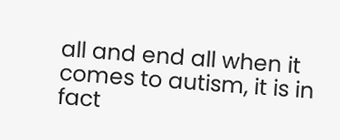all and end all when it comes to autism, it is in fact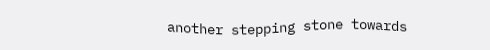another stepping stone towards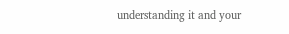understanding it and your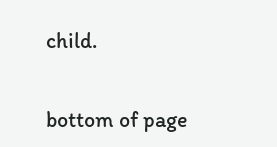child.


bottom of page